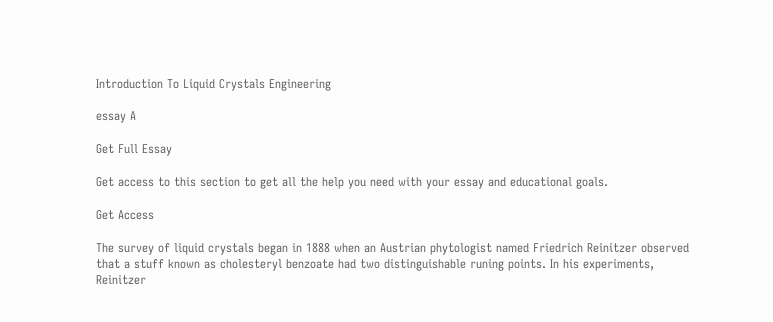Introduction To Liquid Crystals Engineering

essay A

Get Full Essay

Get access to this section to get all the help you need with your essay and educational goals.

Get Access

The survey of liquid crystals began in 1888 when an Austrian phytologist named Friedrich Reinitzer observed that a stuff known as cholesteryl benzoate had two distinguishable runing points. In his experiments, Reinitzer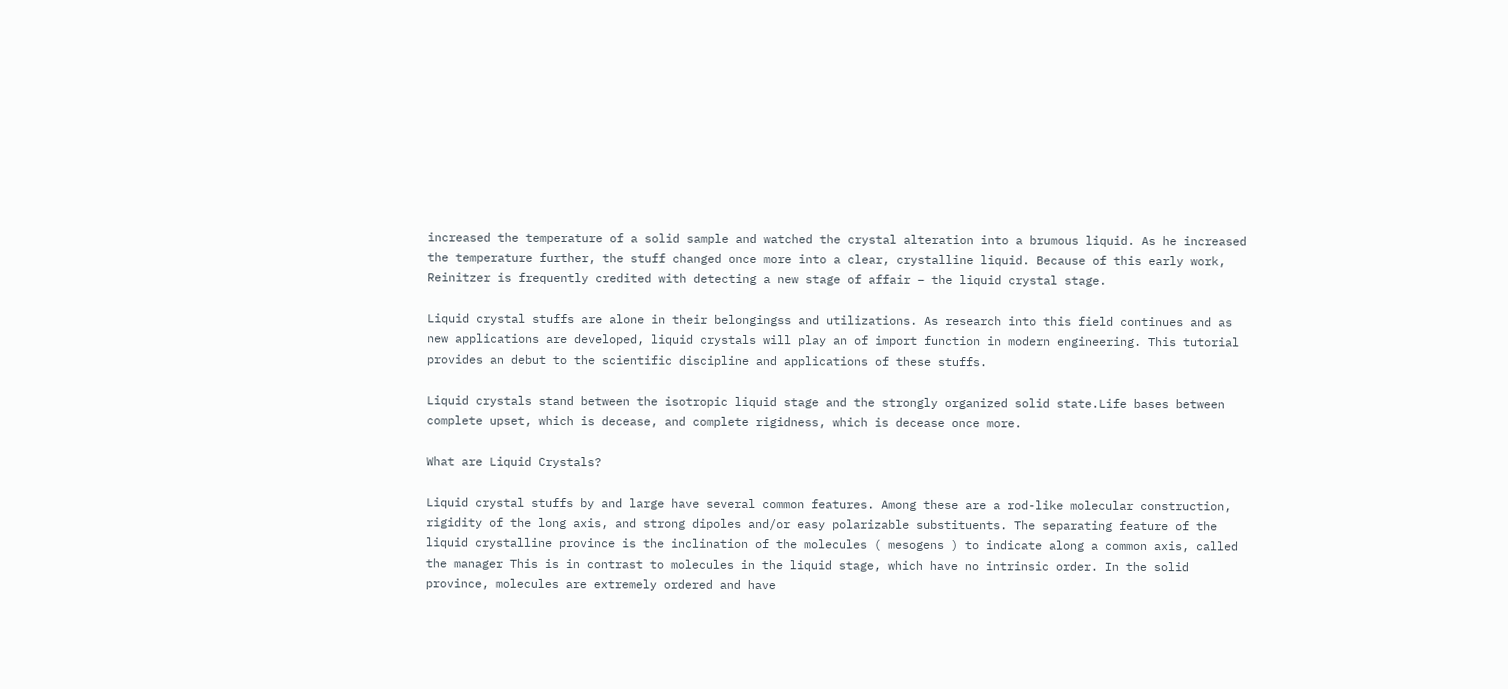increased the temperature of a solid sample and watched the crystal alteration into a brumous liquid. As he increased the temperature further, the stuff changed once more into a clear, crystalline liquid. Because of this early work, Reinitzer is frequently credited with detecting a new stage of affair – the liquid crystal stage.

Liquid crystal stuffs are alone in their belongingss and utilizations. As research into this field continues and as new applications are developed, liquid crystals will play an of import function in modern engineering. This tutorial provides an debut to the scientific discipline and applications of these stuffs.

Liquid crystals stand between the isotropic liquid stage and the strongly organized solid state.Life bases between complete upset, which is decease, and complete rigidness, which is decease once more.

What are Liquid Crystals?

Liquid crystal stuffs by and large have several common features. Among these are a rod-like molecular construction, rigidity of the long axis, and strong dipoles and/or easy polarizable substituents. The separating feature of the liquid crystalline province is the inclination of the molecules ( mesogens ) to indicate along a common axis, called the manager This is in contrast to molecules in the liquid stage, which have no intrinsic order. In the solid province, molecules are extremely ordered and have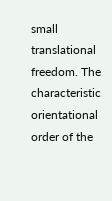small translational freedom. The characteristic orientational order of the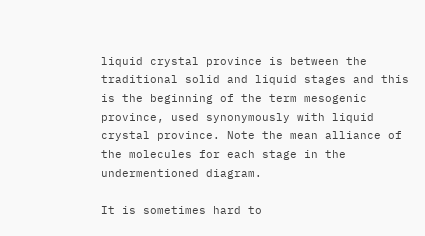liquid crystal province is between the traditional solid and liquid stages and this is the beginning of the term mesogenic province, used synonymously with liquid crystal province. Note the mean alliance of the molecules for each stage in the undermentioned diagram.

It is sometimes hard to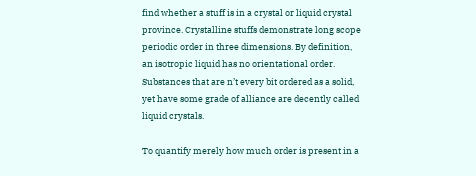find whether a stuff is in a crystal or liquid crystal province. Crystalline stuffs demonstrate long scope periodic order in three dimensions. By definition, an isotropic liquid has no orientational order. Substances that are n’t every bit ordered as a solid, yet have some grade of alliance are decently called liquid crystals.

To quantify merely how much order is present in a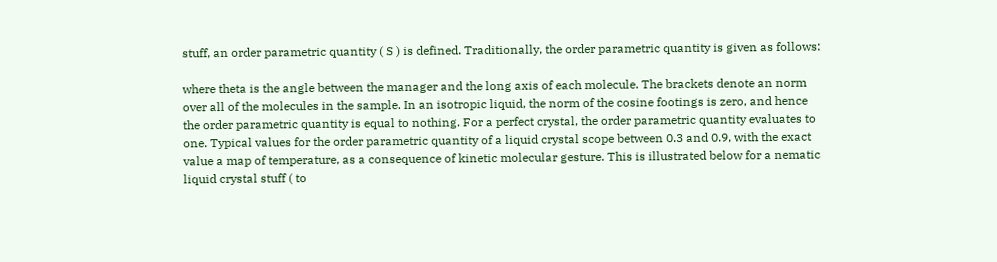stuff, an order parametric quantity ( S ) is defined. Traditionally, the order parametric quantity is given as follows:

where theta is the angle between the manager and the long axis of each molecule. The brackets denote an norm over all of the molecules in the sample. In an isotropic liquid, the norm of the cosine footings is zero, and hence the order parametric quantity is equal to nothing. For a perfect crystal, the order parametric quantity evaluates to one. Typical values for the order parametric quantity of a liquid crystal scope between 0.3 and 0.9, with the exact value a map of temperature, as a consequence of kinetic molecular gesture. This is illustrated below for a nematic liquid crystal stuff ( to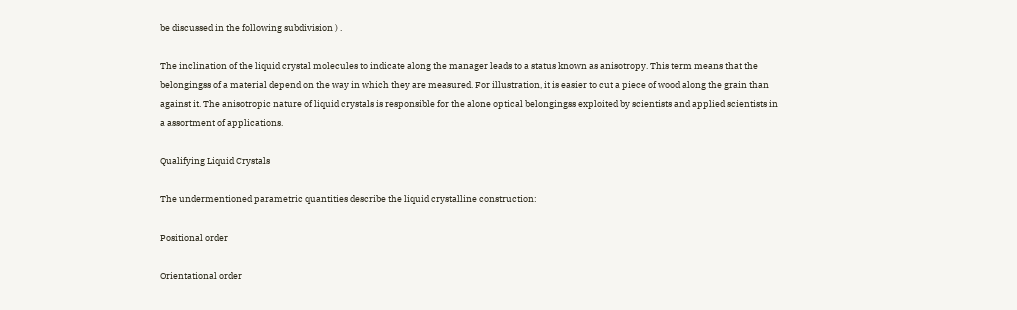be discussed in the following subdivision ) .

The inclination of the liquid crystal molecules to indicate along the manager leads to a status known as anisotropy. This term means that the belongingss of a material depend on the way in which they are measured. For illustration, it is easier to cut a piece of wood along the grain than against it. The anisotropic nature of liquid crystals is responsible for the alone optical belongingss exploited by scientists and applied scientists in a assortment of applications.

Qualifying Liquid Crystals

The undermentioned parametric quantities describe the liquid crystalline construction:

Positional order

Orientational order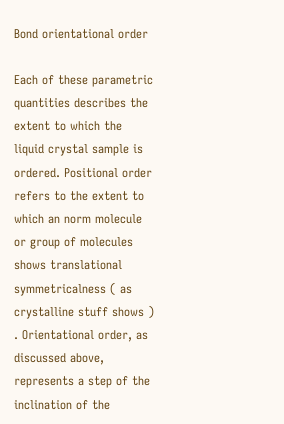Bond orientational order

Each of these parametric quantities describes the extent to which the liquid crystal sample is ordered. Positional order refers to the extent to which an norm molecule or group of molecules shows translational symmetricalness ( as crystalline stuff shows ) . Orientational order, as discussed above, represents a step of the inclination of the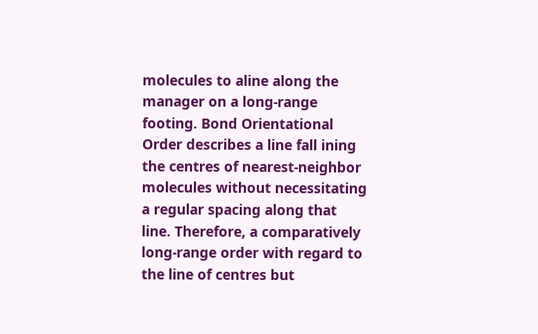molecules to aline along the manager on a long-range footing. Bond Orientational Order describes a line fall ining the centres of nearest-neighbor molecules without necessitating a regular spacing along that line. Therefore, a comparatively long-range order with regard to the line of centres but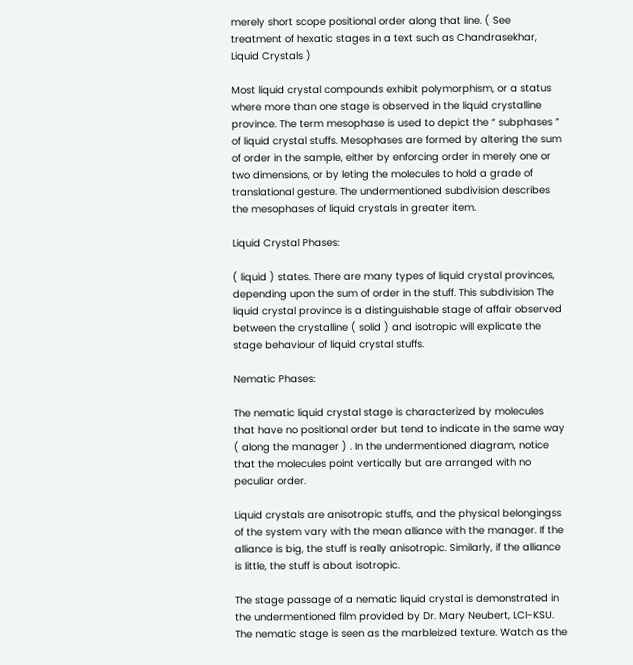merely short scope positional order along that line. ( See treatment of hexatic stages in a text such as Chandrasekhar, Liquid Crystals )

Most liquid crystal compounds exhibit polymorphism, or a status where more than one stage is observed in the liquid crystalline province. The term mesophase is used to depict the “ subphases ” of liquid crystal stuffs. Mesophases are formed by altering the sum of order in the sample, either by enforcing order in merely one or two dimensions, or by leting the molecules to hold a grade of translational gesture. The undermentioned subdivision describes the mesophases of liquid crystals in greater item.

Liquid Crystal Phases:

( liquid ) states. There are many types of liquid crystal provinces, depending upon the sum of order in the stuff. This subdivision The liquid crystal province is a distinguishable stage of affair observed between the crystalline ( solid ) and isotropic will explicate the stage behaviour of liquid crystal stuffs.

Nematic Phases:

The nematic liquid crystal stage is characterized by molecules that have no positional order but tend to indicate in the same way ( along the manager ) . In the undermentioned diagram, notice that the molecules point vertically but are arranged with no peculiar order.

Liquid crystals are anisotropic stuffs, and the physical belongingss of the system vary with the mean alliance with the manager. If the alliance is big, the stuff is really anisotropic. Similarly, if the alliance is little, the stuff is about isotropic.

The stage passage of a nematic liquid crystal is demonstrated in the undermentioned film provided by Dr. Mary Neubert, LCI-KSU. The nematic stage is seen as the marbleized texture. Watch as the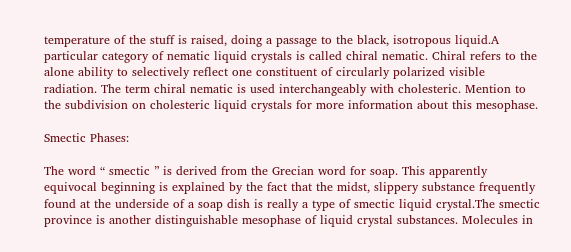temperature of the stuff is raised, doing a passage to the black, isotropous liquid.A particular category of nematic liquid crystals is called chiral nematic. Chiral refers to the alone ability to selectively reflect one constituent of circularly polarized visible radiation. The term chiral nematic is used interchangeably with cholesteric. Mention to the subdivision on cholesteric liquid crystals for more information about this mesophase.

Smectic Phases:

The word “ smectic ” is derived from the Grecian word for soap. This apparently equivocal beginning is explained by the fact that the midst, slippery substance frequently found at the underside of a soap dish is really a type of smectic liquid crystal.The smectic province is another distinguishable mesophase of liquid crystal substances. Molecules in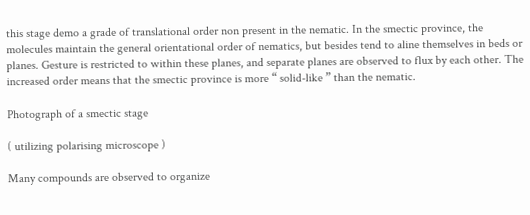this stage demo a grade of translational order non present in the nematic. In the smectic province, the molecules maintain the general orientational order of nematics, but besides tend to aline themselves in beds or planes. Gesture is restricted to within these planes, and separate planes are observed to flux by each other. The increased order means that the smectic province is more “ solid-like ” than the nematic.

Photograph of a smectic stage

( utilizing polarising microscope )

Many compounds are observed to organize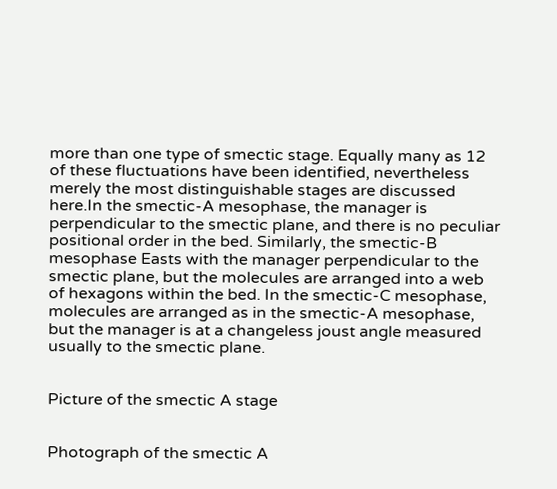more than one type of smectic stage. Equally many as 12 of these fluctuations have been identified, nevertheless merely the most distinguishable stages are discussed here.In the smectic-A mesophase, the manager is perpendicular to the smectic plane, and there is no peculiar positional order in the bed. Similarly, the smectic-B mesophase Easts with the manager perpendicular to the smectic plane, but the molecules are arranged into a web of hexagons within the bed. In the smectic-C mesophase, molecules are arranged as in the smectic-A mesophase, but the manager is at a changeless joust angle measured usually to the smectic plane.


Picture of the smectic A stage


Photograph of the smectic A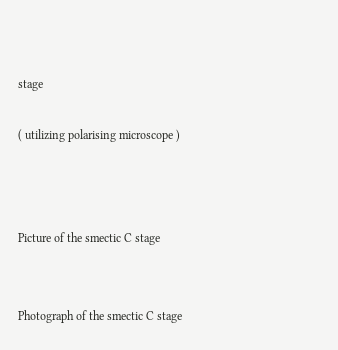stage

( utilizing polarising microscope )



Picture of the smectic C stage


Photograph of the smectic C stage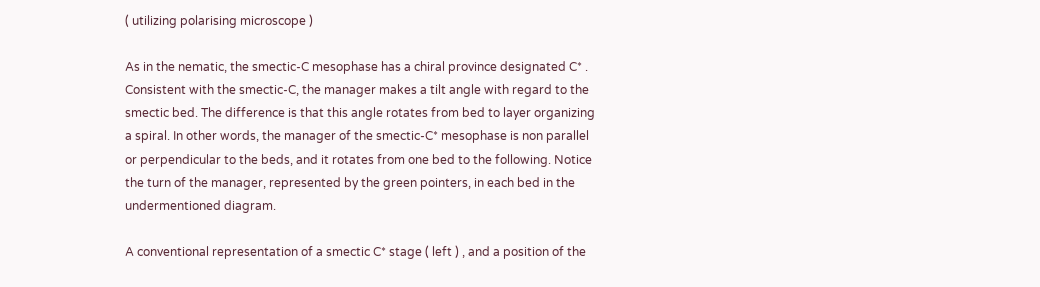( utilizing polarising microscope )

As in the nematic, the smectic-C mesophase has a chiral province designated C* . Consistent with the smectic-C, the manager makes a tilt angle with regard to the smectic bed. The difference is that this angle rotates from bed to layer organizing a spiral. In other words, the manager of the smectic-C* mesophase is non parallel or perpendicular to the beds, and it rotates from one bed to the following. Notice the turn of the manager, represented by the green pointers, in each bed in the undermentioned diagram.

A conventional representation of a smectic C* stage ( left ) , and a position of the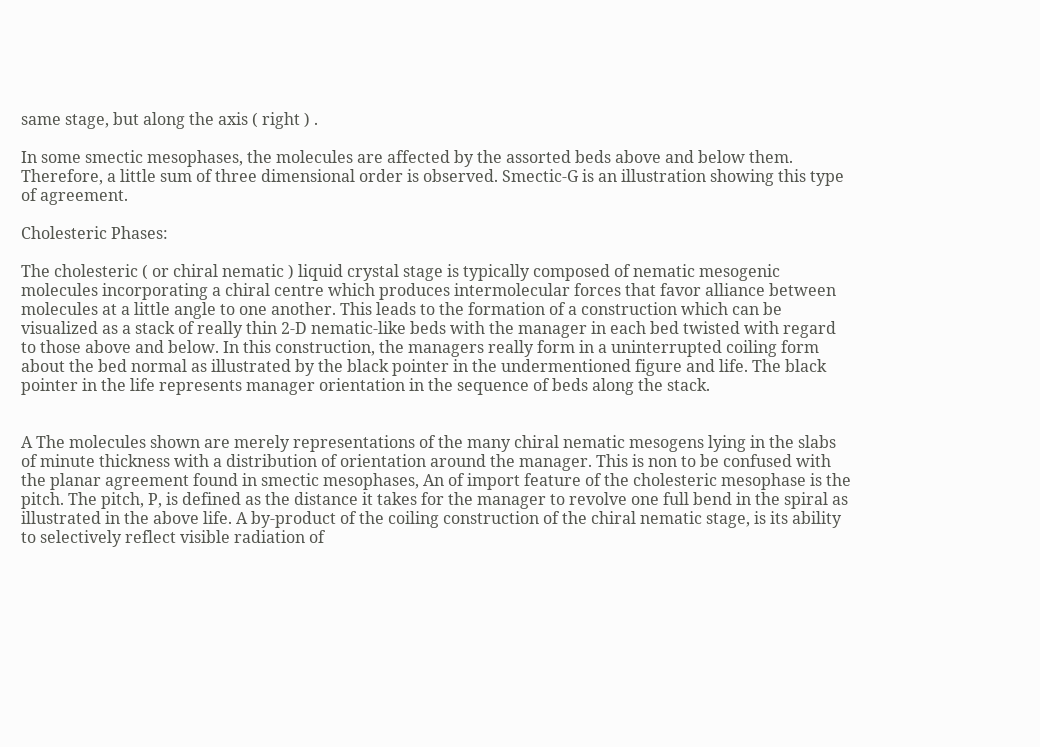same stage, but along the axis ( right ) .

In some smectic mesophases, the molecules are affected by the assorted beds above and below them. Therefore, a little sum of three dimensional order is observed. Smectic-G is an illustration showing this type of agreement.

Cholesteric Phases:

The cholesteric ( or chiral nematic ) liquid crystal stage is typically composed of nematic mesogenic molecules incorporating a chiral centre which produces intermolecular forces that favor alliance between molecules at a little angle to one another. This leads to the formation of a construction which can be visualized as a stack of really thin 2-D nematic-like beds with the manager in each bed twisted with regard to those above and below. In this construction, the managers really form in a uninterrupted coiling form about the bed normal as illustrated by the black pointer in the undermentioned figure and life. The black pointer in the life represents manager orientation in the sequence of beds along the stack.


A The molecules shown are merely representations of the many chiral nematic mesogens lying in the slabs of minute thickness with a distribution of orientation around the manager. This is non to be confused with the planar agreement found in smectic mesophases, An of import feature of the cholesteric mesophase is the pitch. The pitch, P, is defined as the distance it takes for the manager to revolve one full bend in the spiral as illustrated in the above life. A by-product of the coiling construction of the chiral nematic stage, is its ability to selectively reflect visible radiation of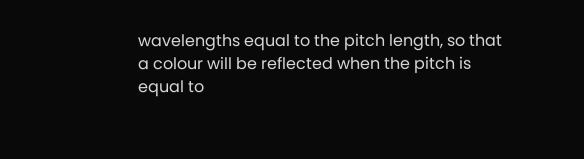wavelengths equal to the pitch length, so that a colour will be reflected when the pitch is equal to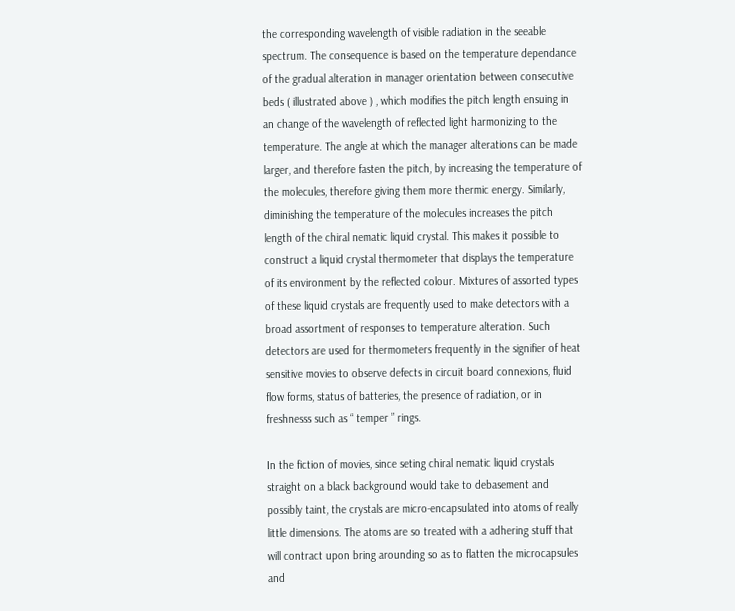the corresponding wavelength of visible radiation in the seeable spectrum. The consequence is based on the temperature dependance of the gradual alteration in manager orientation between consecutive beds ( illustrated above ) , which modifies the pitch length ensuing in an change of the wavelength of reflected light harmonizing to the temperature. The angle at which the manager alterations can be made larger, and therefore fasten the pitch, by increasing the temperature of the molecules, therefore giving them more thermic energy. Similarly, diminishing the temperature of the molecules increases the pitch length of the chiral nematic liquid crystal. This makes it possible to construct a liquid crystal thermometer that displays the temperature of its environment by the reflected colour. Mixtures of assorted types of these liquid crystals are frequently used to make detectors with a broad assortment of responses to temperature alteration. Such detectors are used for thermometers frequently in the signifier of heat sensitive movies to observe defects in circuit board connexions, fluid flow forms, status of batteries, the presence of radiation, or in freshnesss such as “ temper ” rings.

In the fiction of movies, since seting chiral nematic liquid crystals straight on a black background would take to debasement and possibly taint, the crystals are micro-encapsulated into atoms of really little dimensions. The atoms are so treated with a adhering stuff that will contract upon bring arounding so as to flatten the microcapsules and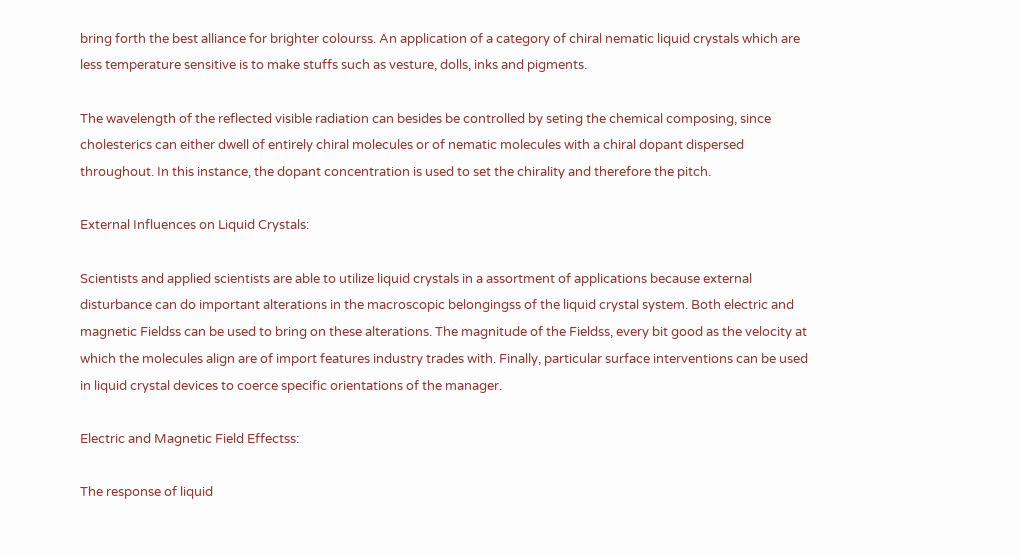bring forth the best alliance for brighter colourss. An application of a category of chiral nematic liquid crystals which are less temperature sensitive is to make stuffs such as vesture, dolls, inks and pigments.

The wavelength of the reflected visible radiation can besides be controlled by seting the chemical composing, since cholesterics can either dwell of entirely chiral molecules or of nematic molecules with a chiral dopant dispersed throughout. In this instance, the dopant concentration is used to set the chirality and therefore the pitch.

External Influences on Liquid Crystals:

Scientists and applied scientists are able to utilize liquid crystals in a assortment of applications because external disturbance can do important alterations in the macroscopic belongingss of the liquid crystal system. Both electric and magnetic Fieldss can be used to bring on these alterations. The magnitude of the Fieldss, every bit good as the velocity at which the molecules align are of import features industry trades with. Finally, particular surface interventions can be used in liquid crystal devices to coerce specific orientations of the manager.

Electric and Magnetic Field Effectss:

The response of liquid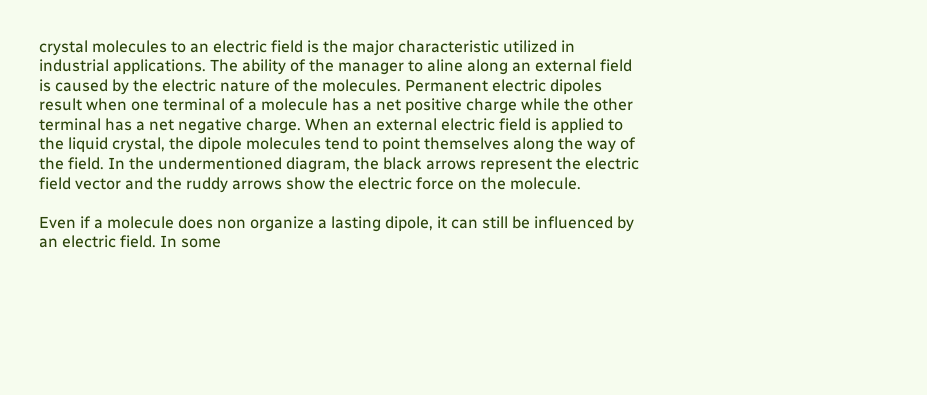crystal molecules to an electric field is the major characteristic utilized in industrial applications. The ability of the manager to aline along an external field is caused by the electric nature of the molecules. Permanent electric dipoles result when one terminal of a molecule has a net positive charge while the other terminal has a net negative charge. When an external electric field is applied to the liquid crystal, the dipole molecules tend to point themselves along the way of the field. In the undermentioned diagram, the black arrows represent the electric field vector and the ruddy arrows show the electric force on the molecule.

Even if a molecule does non organize a lasting dipole, it can still be influenced by an electric field. In some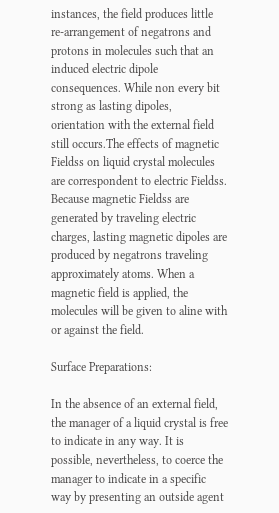instances, the field produces little re-arrangement of negatrons and protons in molecules such that an induced electric dipole consequences. While non every bit strong as lasting dipoles, orientation with the external field still occurs.The effects of magnetic Fieldss on liquid crystal molecules are correspondent to electric Fieldss. Because magnetic Fieldss are generated by traveling electric charges, lasting magnetic dipoles are produced by negatrons traveling approximately atoms. When a magnetic field is applied, the molecules will be given to aline with or against the field.

Surface Preparations:

In the absence of an external field, the manager of a liquid crystal is free to indicate in any way. It is possible, nevertheless, to coerce the manager to indicate in a specific way by presenting an outside agent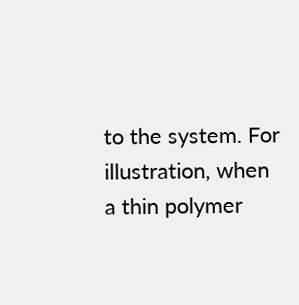to the system. For illustration, when a thin polymer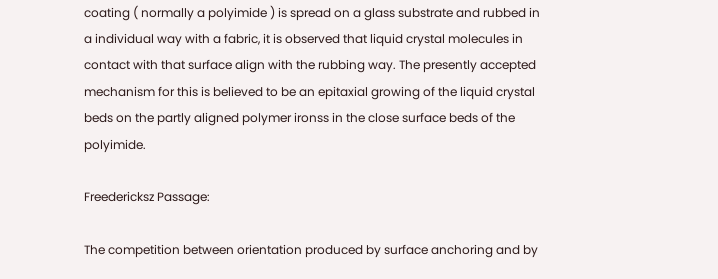coating ( normally a polyimide ) is spread on a glass substrate and rubbed in a individual way with a fabric, it is observed that liquid crystal molecules in contact with that surface align with the rubbing way. The presently accepted mechanism for this is believed to be an epitaxial growing of the liquid crystal beds on the partly aligned polymer ironss in the close surface beds of the polyimide.

Freedericksz Passage:

The competition between orientation produced by surface anchoring and by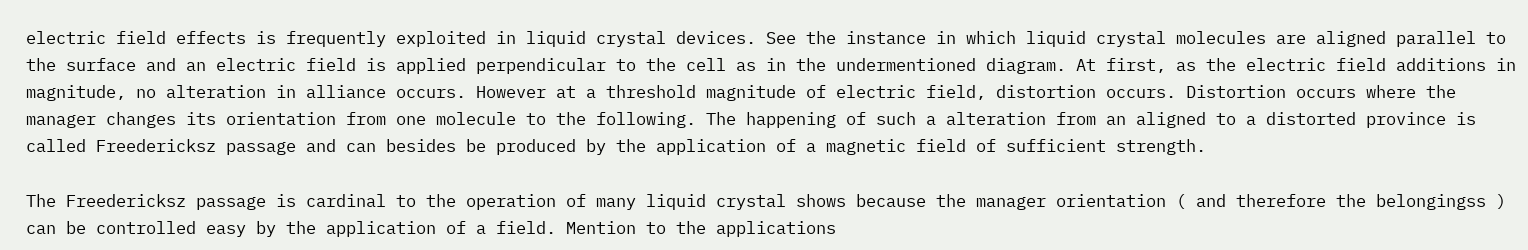electric field effects is frequently exploited in liquid crystal devices. See the instance in which liquid crystal molecules are aligned parallel to the surface and an electric field is applied perpendicular to the cell as in the undermentioned diagram. At first, as the electric field additions in magnitude, no alteration in alliance occurs. However at a threshold magnitude of electric field, distortion occurs. Distortion occurs where the manager changes its orientation from one molecule to the following. The happening of such a alteration from an aligned to a distorted province is called Freedericksz passage and can besides be produced by the application of a magnetic field of sufficient strength.

The Freedericksz passage is cardinal to the operation of many liquid crystal shows because the manager orientation ( and therefore the belongingss ) can be controlled easy by the application of a field. Mention to the applications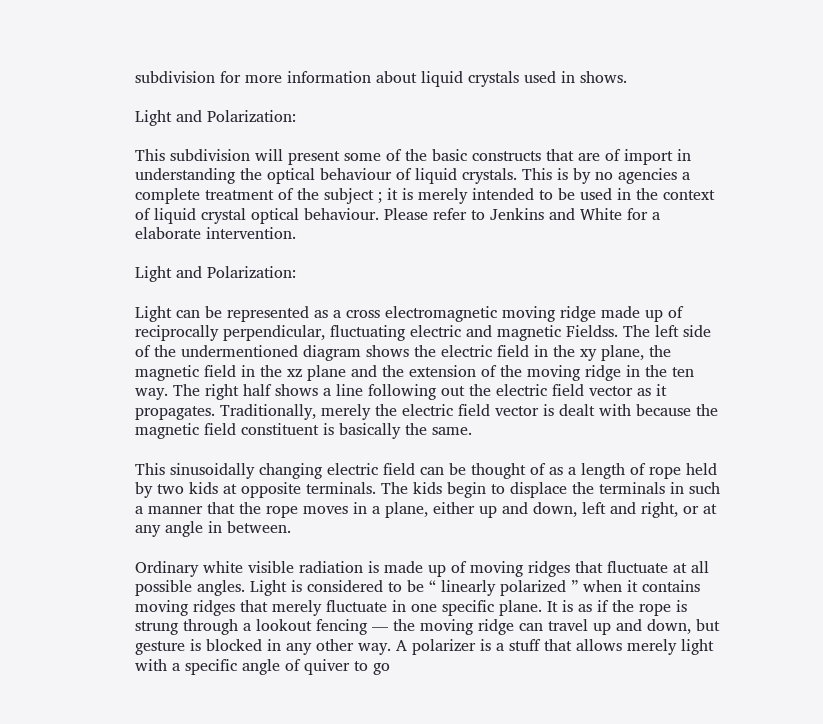subdivision for more information about liquid crystals used in shows.

Light and Polarization:

This subdivision will present some of the basic constructs that are of import in understanding the optical behaviour of liquid crystals. This is by no agencies a complete treatment of the subject ; it is merely intended to be used in the context of liquid crystal optical behaviour. Please refer to Jenkins and White for a elaborate intervention.

Light and Polarization:

Light can be represented as a cross electromagnetic moving ridge made up of reciprocally perpendicular, fluctuating electric and magnetic Fieldss. The left side of the undermentioned diagram shows the electric field in the xy plane, the magnetic field in the xz plane and the extension of the moving ridge in the ten way. The right half shows a line following out the electric field vector as it propagates. Traditionally, merely the electric field vector is dealt with because the magnetic field constituent is basically the same.

This sinusoidally changing electric field can be thought of as a length of rope held by two kids at opposite terminals. The kids begin to displace the terminals in such a manner that the rope moves in a plane, either up and down, left and right, or at any angle in between.

Ordinary white visible radiation is made up of moving ridges that fluctuate at all possible angles. Light is considered to be “ linearly polarized ” when it contains moving ridges that merely fluctuate in one specific plane. It is as if the rope is strung through a lookout fencing — the moving ridge can travel up and down, but gesture is blocked in any other way. A polarizer is a stuff that allows merely light with a specific angle of quiver to go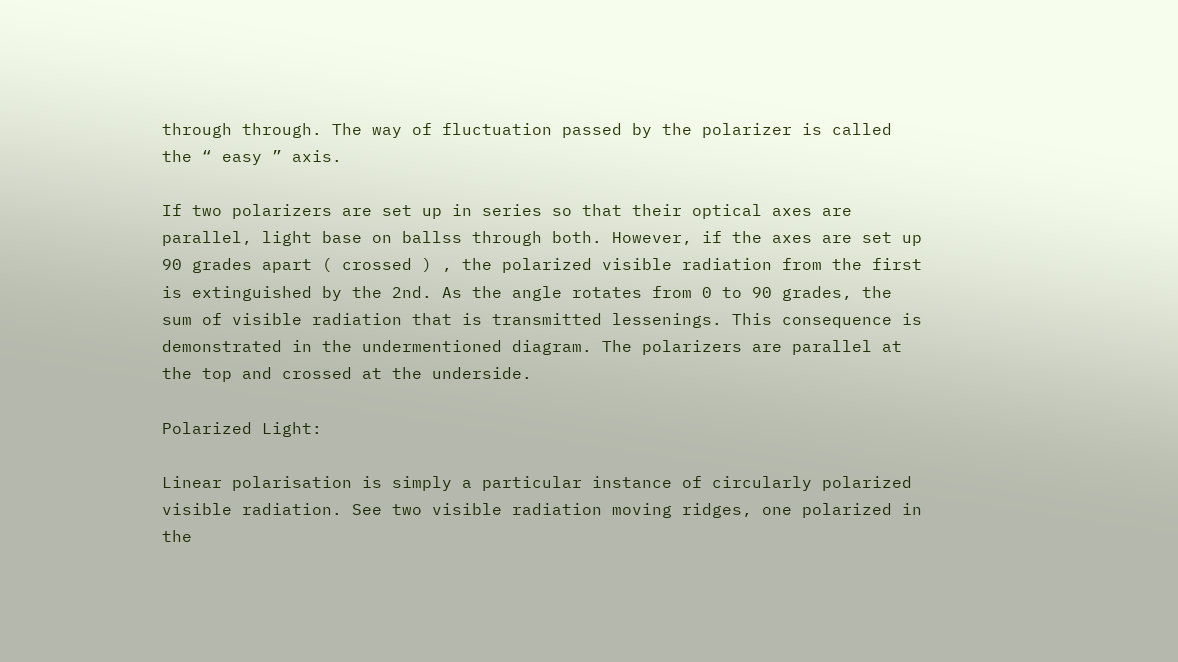through through. The way of fluctuation passed by the polarizer is called the “ easy ” axis.

If two polarizers are set up in series so that their optical axes are parallel, light base on ballss through both. However, if the axes are set up 90 grades apart ( crossed ) , the polarized visible radiation from the first is extinguished by the 2nd. As the angle rotates from 0 to 90 grades, the sum of visible radiation that is transmitted lessenings. This consequence is demonstrated in the undermentioned diagram. The polarizers are parallel at the top and crossed at the underside.

Polarized Light:

Linear polarisation is simply a particular instance of circularly polarized visible radiation. See two visible radiation moving ridges, one polarized in the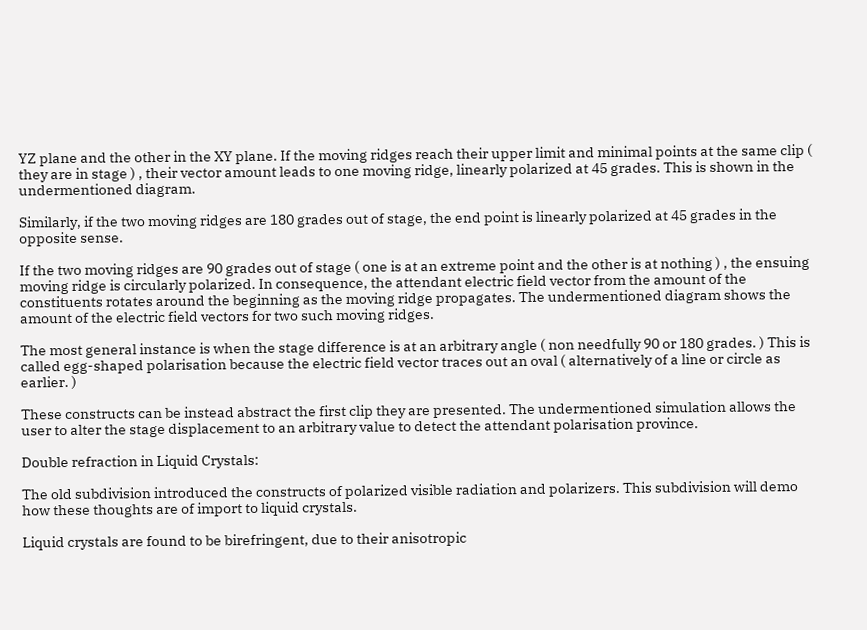YZ plane and the other in the XY plane. If the moving ridges reach their upper limit and minimal points at the same clip ( they are in stage ) , their vector amount leads to one moving ridge, linearly polarized at 45 grades. This is shown in the undermentioned diagram.

Similarly, if the two moving ridges are 180 grades out of stage, the end point is linearly polarized at 45 grades in the opposite sense.

If the two moving ridges are 90 grades out of stage ( one is at an extreme point and the other is at nothing ) , the ensuing moving ridge is circularly polarized. In consequence, the attendant electric field vector from the amount of the constituents rotates around the beginning as the moving ridge propagates. The undermentioned diagram shows the amount of the electric field vectors for two such moving ridges.

The most general instance is when the stage difference is at an arbitrary angle ( non needfully 90 or 180 grades. ) This is called egg-shaped polarisation because the electric field vector traces out an oval ( alternatively of a line or circle as earlier. )

These constructs can be instead abstract the first clip they are presented. The undermentioned simulation allows the user to alter the stage displacement to an arbitrary value to detect the attendant polarisation province.

Double refraction in Liquid Crystals:

The old subdivision introduced the constructs of polarized visible radiation and polarizers. This subdivision will demo how these thoughts are of import to liquid crystals.

Liquid crystals are found to be birefringent, due to their anisotropic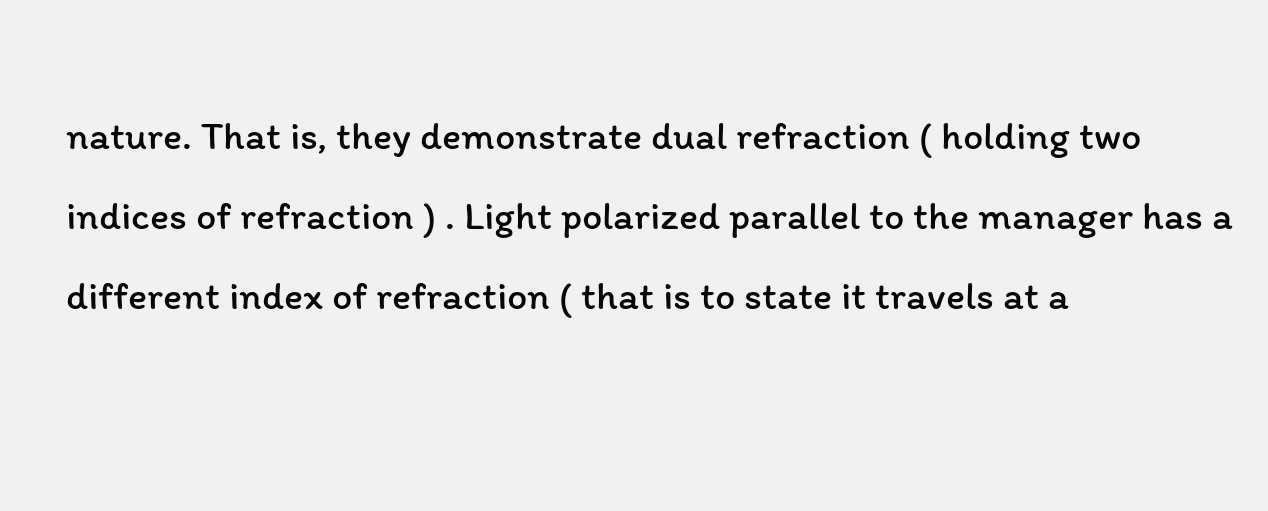nature. That is, they demonstrate dual refraction ( holding two indices of refraction ) . Light polarized parallel to the manager has a different index of refraction ( that is to state it travels at a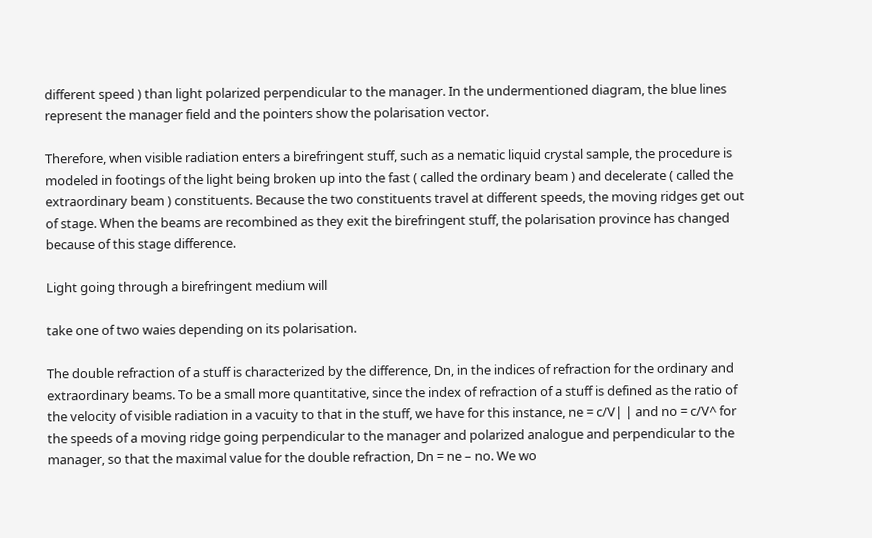different speed ) than light polarized perpendicular to the manager. In the undermentioned diagram, the blue lines represent the manager field and the pointers show the polarisation vector.

Therefore, when visible radiation enters a birefringent stuff, such as a nematic liquid crystal sample, the procedure is modeled in footings of the light being broken up into the fast ( called the ordinary beam ) and decelerate ( called the extraordinary beam ) constituents. Because the two constituents travel at different speeds, the moving ridges get out of stage. When the beams are recombined as they exit the birefringent stuff, the polarisation province has changed because of this stage difference.

Light going through a birefringent medium will

take one of two waies depending on its polarisation.

The double refraction of a stuff is characterized by the difference, Dn, in the indices of refraction for the ordinary and extraordinary beams. To be a small more quantitative, since the index of refraction of a stuff is defined as the ratio of the velocity of visible radiation in a vacuity to that in the stuff, we have for this instance, ne = c/V| | and no = c/V^ for the speeds of a moving ridge going perpendicular to the manager and polarized analogue and perpendicular to the manager, so that the maximal value for the double refraction, Dn = ne – no. We wo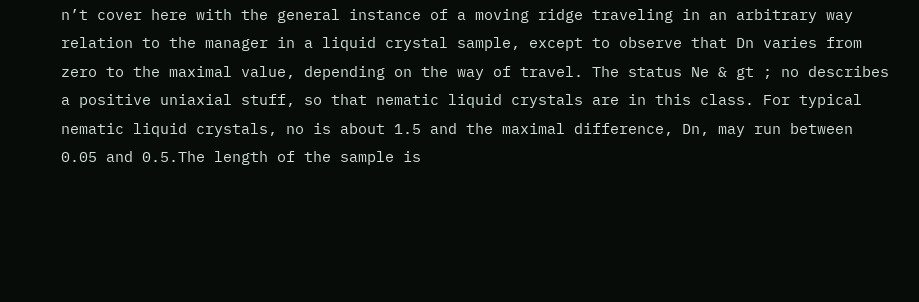n’t cover here with the general instance of a moving ridge traveling in an arbitrary way relation to the manager in a liquid crystal sample, except to observe that Dn varies from zero to the maximal value, depending on the way of travel. The status Ne & gt ; no describes a positive uniaxial stuff, so that nematic liquid crystals are in this class. For typical nematic liquid crystals, no is about 1.5 and the maximal difference, Dn, may run between 0.05 and 0.5.The length of the sample is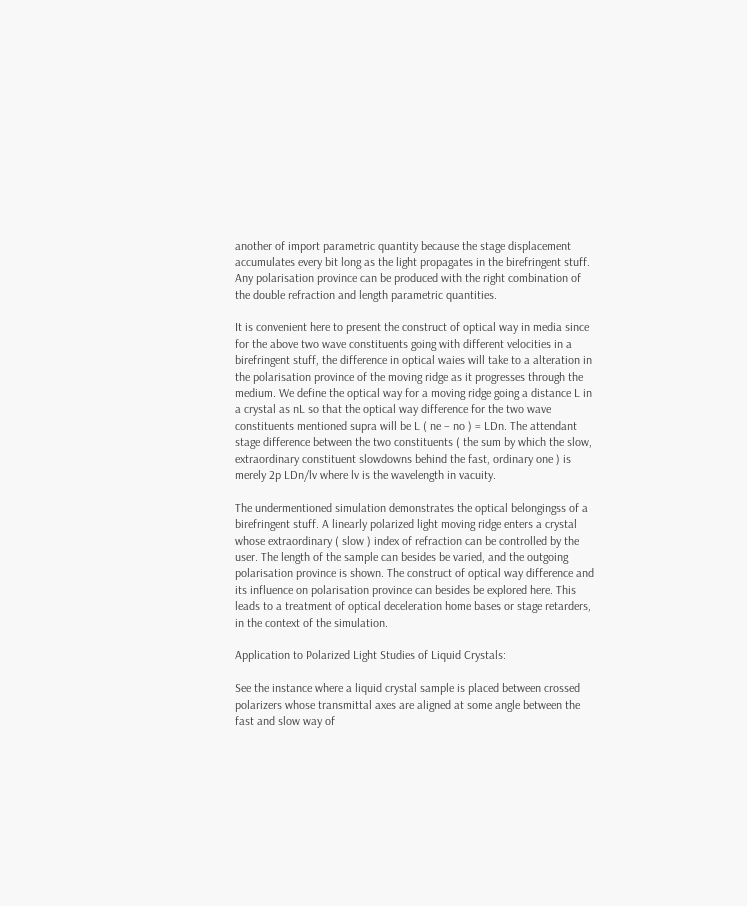another of import parametric quantity because the stage displacement accumulates every bit long as the light propagates in the birefringent stuff. Any polarisation province can be produced with the right combination of the double refraction and length parametric quantities.

It is convenient here to present the construct of optical way in media since for the above two wave constituents going with different velocities in a birefringent stuff, the difference in optical waies will take to a alteration in the polarisation province of the moving ridge as it progresses through the medium. We define the optical way for a moving ridge going a distance L in a crystal as nL so that the optical way difference for the two wave constituents mentioned supra will be L ( ne – no ) = LDn. The attendant stage difference between the two constituents ( the sum by which the slow, extraordinary constituent slowdowns behind the fast, ordinary one ) is merely 2p LDn/lv where lv is the wavelength in vacuity.

The undermentioned simulation demonstrates the optical belongingss of a birefringent stuff. A linearly polarized light moving ridge enters a crystal whose extraordinary ( slow ) index of refraction can be controlled by the user. The length of the sample can besides be varied, and the outgoing polarisation province is shown. The construct of optical way difference and its influence on polarisation province can besides be explored here. This leads to a treatment of optical deceleration home bases or stage retarders, in the context of the simulation.

Application to Polarized Light Studies of Liquid Crystals:

See the instance where a liquid crystal sample is placed between crossed polarizers whose transmittal axes are aligned at some angle between the fast and slow way of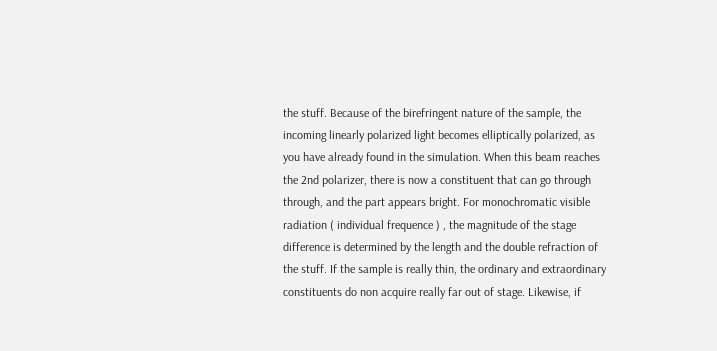the stuff. Because of the birefringent nature of the sample, the incoming linearly polarized light becomes elliptically polarized, as you have already found in the simulation. When this beam reaches the 2nd polarizer, there is now a constituent that can go through through, and the part appears bright. For monochromatic visible radiation ( individual frequence ) , the magnitude of the stage difference is determined by the length and the double refraction of the stuff. If the sample is really thin, the ordinary and extraordinary constituents do non acquire really far out of stage. Likewise, if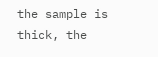the sample is thick, the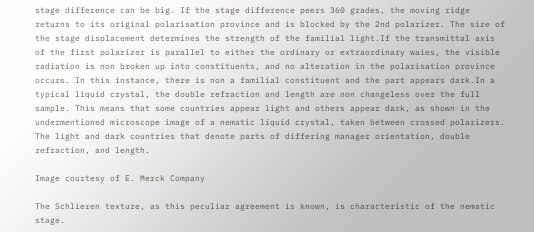stage difference can be big. If the stage difference peers 360 grades, the moving ridge returns to its original polarisation province and is blocked by the 2nd polarizer. The size of the stage displacement determines the strength of the familial light.If the transmittal axis of the first polarizer is parallel to either the ordinary or extraordinary waies, the visible radiation is non broken up into constituents, and no alteration in the polarisation province occurs. In this instance, there is non a familial constituent and the part appears dark.In a typical liquid crystal, the double refraction and length are non changeless over the full sample. This means that some countries appear light and others appear dark, as shown in the undermentioned microscope image of a nematic liquid crystal, taken between crossed polarizers. The light and dark countries that denote parts of differing manager orientation, double refraction, and length.

Image courtesy of E. Merck Company

The Schlieren texture, as this peculiar agreement is known, is characteristic of the nematic stage.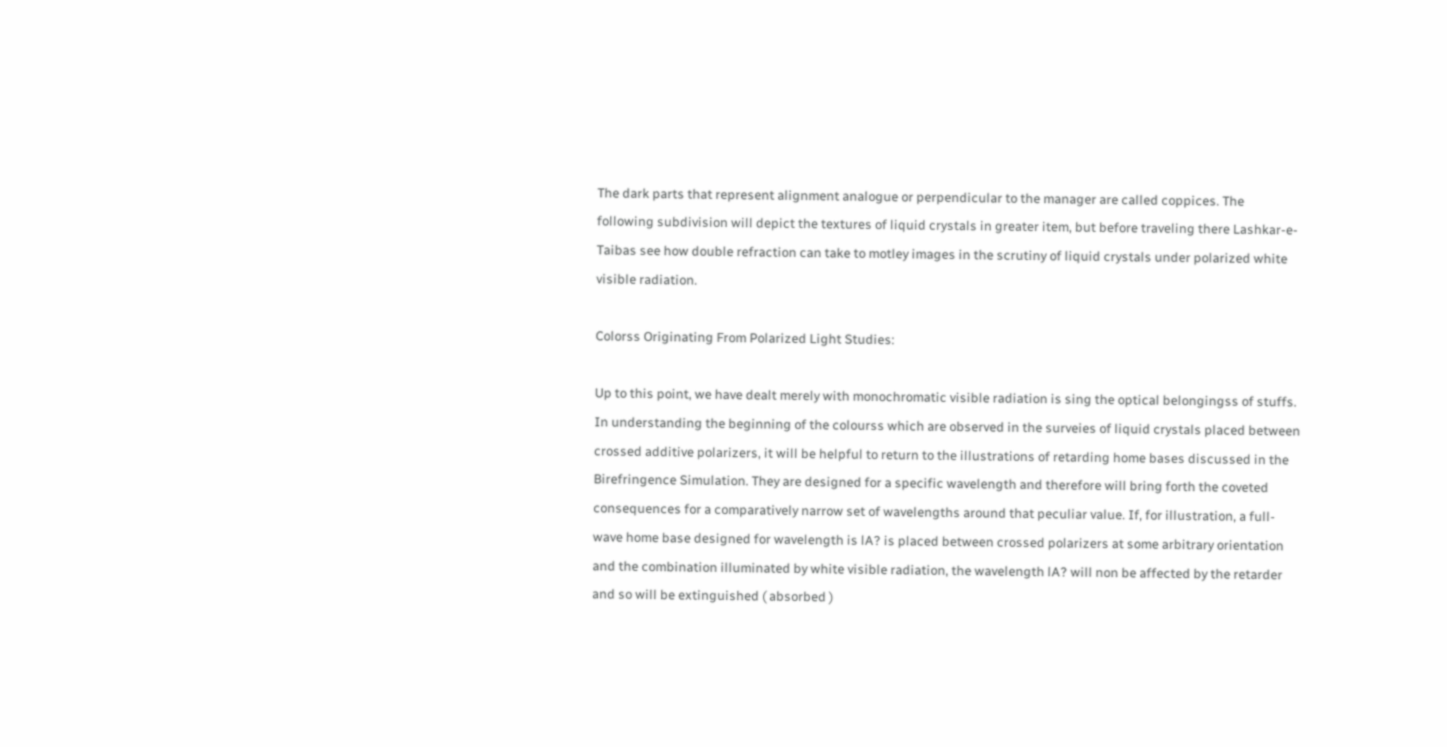The dark parts that represent alignment analogue or perpendicular to the manager are called coppices. The following subdivision will depict the textures of liquid crystals in greater item, but before traveling there Lashkar-e-Taibas see how double refraction can take to motley images in the scrutiny of liquid crystals under polarized white visible radiation.

Colorss Originating From Polarized Light Studies:

Up to this point, we have dealt merely with monochromatic visible radiation is sing the optical belongingss of stuffs. In understanding the beginning of the colourss which are observed in the surveies of liquid crystals placed between crossed additive polarizers, it will be helpful to return to the illustrations of retarding home bases discussed in the Birefringence Simulation. They are designed for a specific wavelength and therefore will bring forth the coveted consequences for a comparatively narrow set of wavelengths around that peculiar value. If, for illustration, a full-wave home base designed for wavelength is lA? is placed between crossed polarizers at some arbitrary orientation and the combination illuminated by white visible radiation, the wavelength lA? will non be affected by the retarder and so will be extinguished ( absorbed )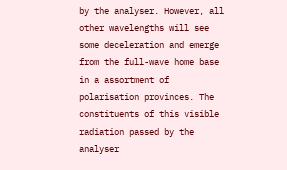by the analyser. However, all other wavelengths will see some deceleration and emerge from the full-wave home base in a assortment of polarisation provinces. The constituents of this visible radiation passed by the analyser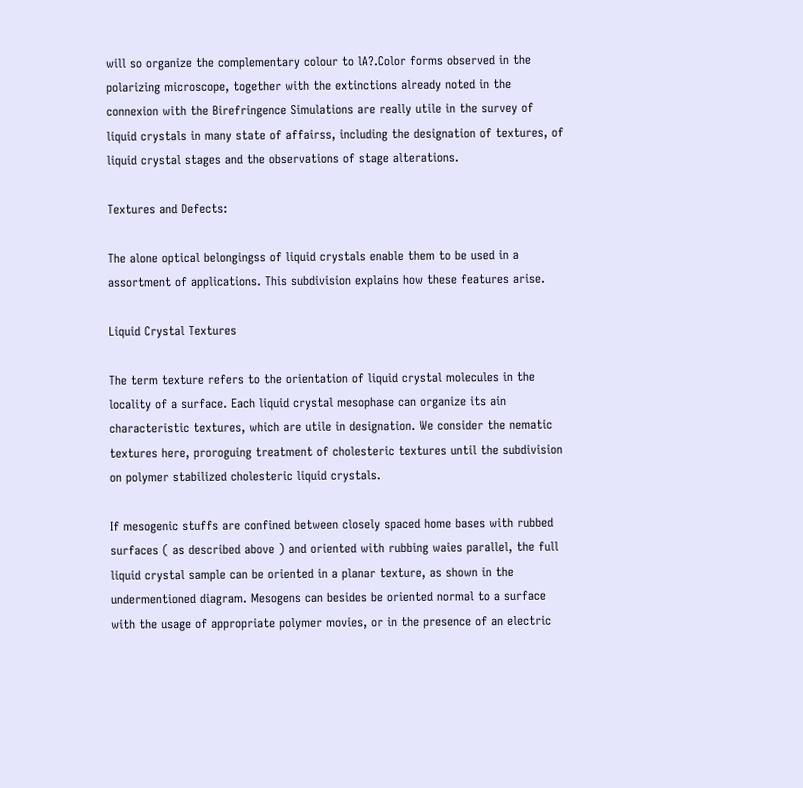will so organize the complementary colour to lA?.Color forms observed in the polarizing microscope, together with the extinctions already noted in the connexion with the Birefringence Simulations are really utile in the survey of liquid crystals in many state of affairss, including the designation of textures, of liquid crystal stages and the observations of stage alterations.

Textures and Defects:

The alone optical belongingss of liquid crystals enable them to be used in a assortment of applications. This subdivision explains how these features arise.

Liquid Crystal Textures

The term texture refers to the orientation of liquid crystal molecules in the locality of a surface. Each liquid crystal mesophase can organize its ain characteristic textures, which are utile in designation. We consider the nematic textures here, proroguing treatment of cholesteric textures until the subdivision on polymer stabilized cholesteric liquid crystals.

If mesogenic stuffs are confined between closely spaced home bases with rubbed surfaces ( as described above ) and oriented with rubbing waies parallel, the full liquid crystal sample can be oriented in a planar texture, as shown in the undermentioned diagram. Mesogens can besides be oriented normal to a surface with the usage of appropriate polymer movies, or in the presence of an electric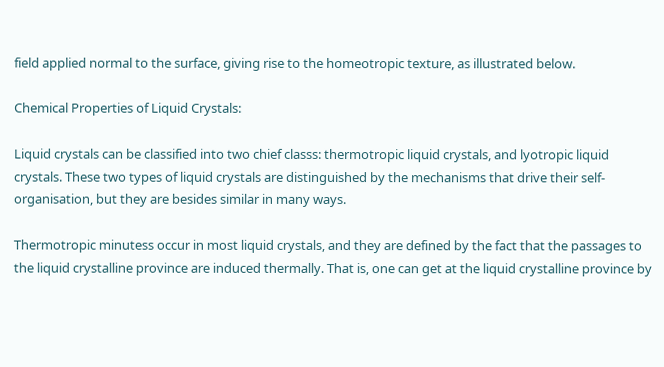field applied normal to the surface, giving rise to the homeotropic texture, as illustrated below.

Chemical Properties of Liquid Crystals:

Liquid crystals can be classified into two chief classs: thermotropic liquid crystals, and lyotropic liquid crystals. These two types of liquid crystals are distinguished by the mechanisms that drive their self-organisation, but they are besides similar in many ways.

Thermotropic minutess occur in most liquid crystals, and they are defined by the fact that the passages to the liquid crystalline province are induced thermally. That is, one can get at the liquid crystalline province by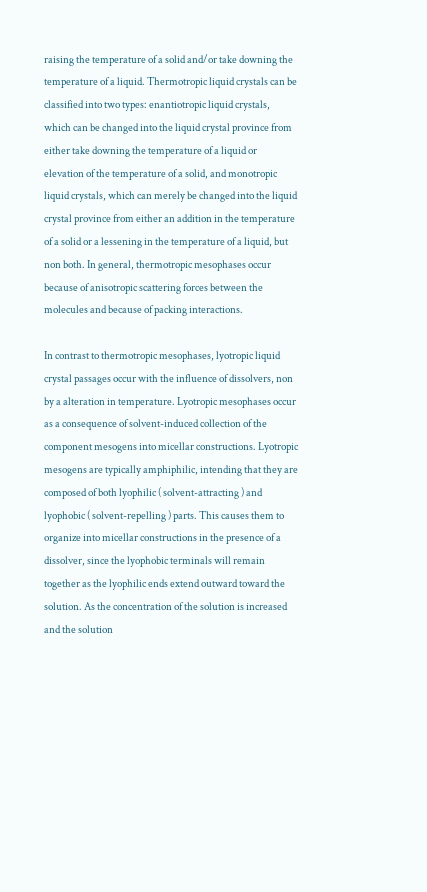raising the temperature of a solid and/or take downing the temperature of a liquid. Thermotropic liquid crystals can be classified into two types: enantiotropic liquid crystals, which can be changed into the liquid crystal province from either take downing the temperature of a liquid or elevation of the temperature of a solid, and monotropic liquid crystals, which can merely be changed into the liquid crystal province from either an addition in the temperature of a solid or a lessening in the temperature of a liquid, but non both. In general, thermotropic mesophases occur because of anisotropic scattering forces between the molecules and because of packing interactions.

In contrast to thermotropic mesophases, lyotropic liquid crystal passages occur with the influence of dissolvers, non by a alteration in temperature. Lyotropic mesophases occur as a consequence of solvent-induced collection of the component mesogens into micellar constructions. Lyotropic mesogens are typically amphiphilic, intending that they are composed of both lyophilic ( solvent-attracting ) and lyophobic ( solvent-repelling ) parts. This causes them to organize into micellar constructions in the presence of a dissolver, since the lyophobic terminals will remain together as the lyophilic ends extend outward toward the solution. As the concentration of the solution is increased and the solution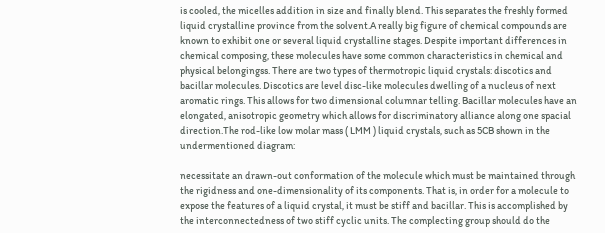is cooled, the micelles addition in size and finally blend. This separates the freshly formed liquid crystalline province from the solvent.A really big figure of chemical compounds are known to exhibit one or several liquid crystalline stages. Despite important differences in chemical composing, these molecules have some common characteristics in chemical and physical belongingss. There are two types of thermotropic liquid crystals: discotics and bacillar molecules. Discotics are level disc-like molecules dwelling of a nucleus of next aromatic rings. This allows for two dimensional columnar telling. Bacillar molecules have an elongated, anisotropic geometry which allows for discriminatory alliance along one spacial direction.The rod-like low molar mass ( LMM ) liquid crystals, such as 5CB shown in the undermentioned diagram:

necessitate an drawn-out conformation of the molecule which must be maintained through the rigidness and one-dimensionality of its components. That is, in order for a molecule to expose the features of a liquid crystal, it must be stiff and bacillar. This is accomplished by the interconnectedness of two stiff cyclic units. The complecting group should do the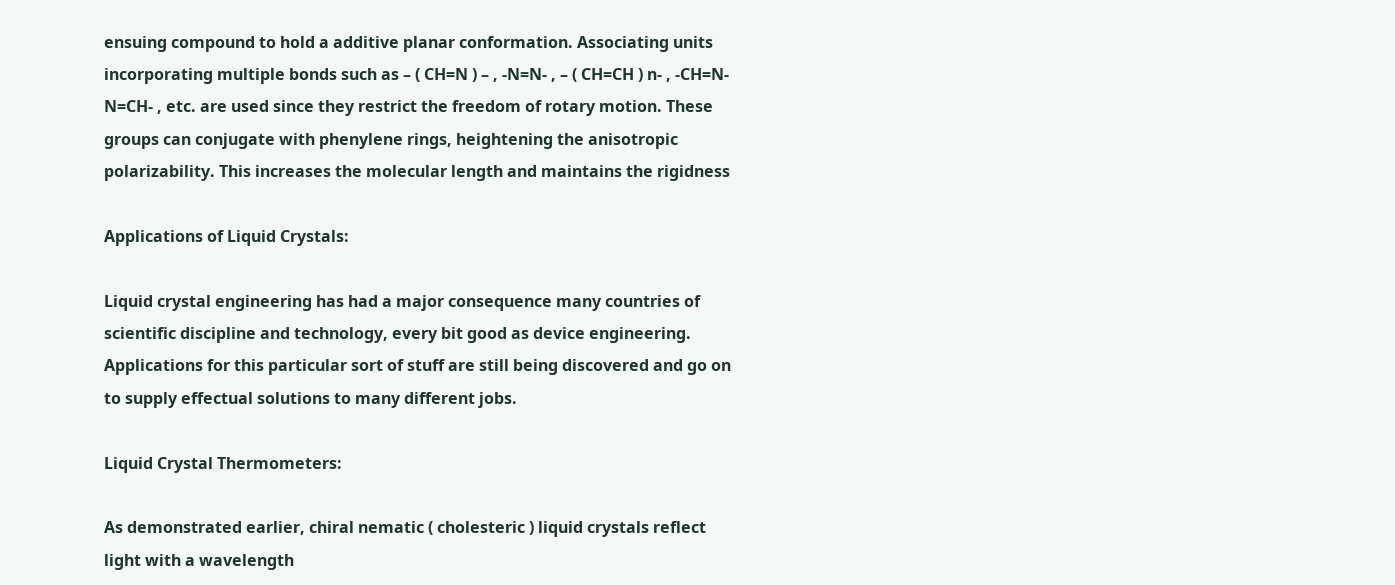ensuing compound to hold a additive planar conformation. Associating units incorporating multiple bonds such as – ( CH=N ) – , -N=N- , – ( CH=CH ) n- , -CH=N-N=CH- , etc. are used since they restrict the freedom of rotary motion. These groups can conjugate with phenylene rings, heightening the anisotropic polarizability. This increases the molecular length and maintains the rigidness

Applications of Liquid Crystals:

Liquid crystal engineering has had a major consequence many countries of scientific discipline and technology, every bit good as device engineering. Applications for this particular sort of stuff are still being discovered and go on to supply effectual solutions to many different jobs.

Liquid Crystal Thermometers:

As demonstrated earlier, chiral nematic ( cholesteric ) liquid crystals reflect light with a wavelength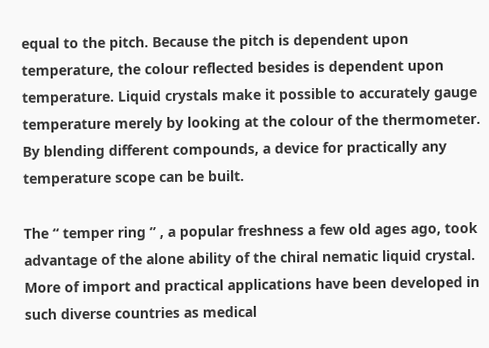equal to the pitch. Because the pitch is dependent upon temperature, the colour reflected besides is dependent upon temperature. Liquid crystals make it possible to accurately gauge temperature merely by looking at the colour of the thermometer. By blending different compounds, a device for practically any temperature scope can be built.

The “ temper ring ” , a popular freshness a few old ages ago, took advantage of the alone ability of the chiral nematic liquid crystal. More of import and practical applications have been developed in such diverse countries as medical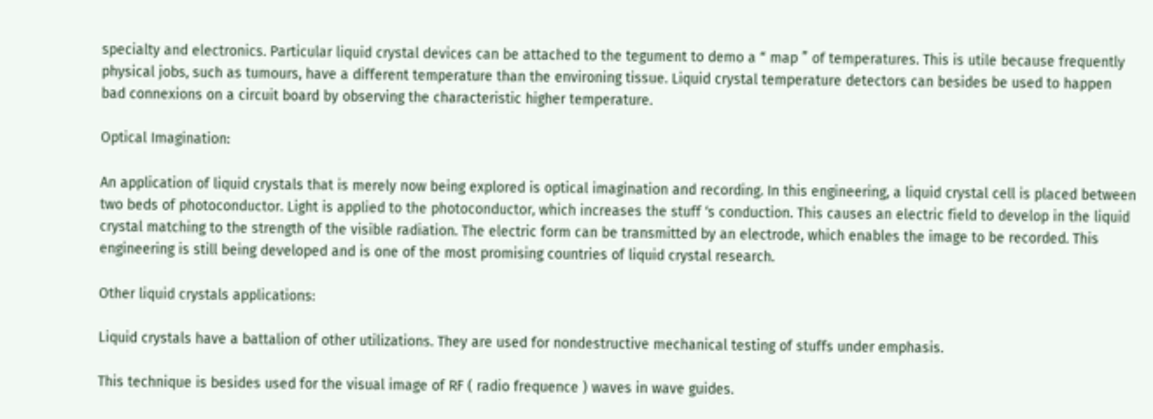specialty and electronics. Particular liquid crystal devices can be attached to the tegument to demo a “ map ” of temperatures. This is utile because frequently physical jobs, such as tumours, have a different temperature than the environing tissue. Liquid crystal temperature detectors can besides be used to happen bad connexions on a circuit board by observing the characteristic higher temperature.

Optical Imagination:

An application of liquid crystals that is merely now being explored is optical imagination and recording. In this engineering, a liquid crystal cell is placed between two beds of photoconductor. Light is applied to the photoconductor, which increases the stuff ‘s conduction. This causes an electric field to develop in the liquid crystal matching to the strength of the visible radiation. The electric form can be transmitted by an electrode, which enables the image to be recorded. This engineering is still being developed and is one of the most promising countries of liquid crystal research.

Other liquid crystals applications:

Liquid crystals have a battalion of other utilizations. They are used for nondestructive mechanical testing of stuffs under emphasis.

This technique is besides used for the visual image of RF ( radio frequence ) waves in wave guides.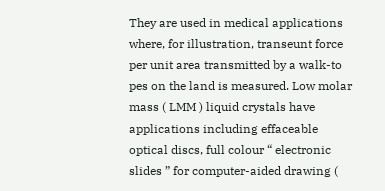They are used in medical applications where, for illustration, transeunt force per unit area transmitted by a walk-to pes on the land is measured. Low molar mass ( LMM ) liquid crystals have applications including effaceable optical discs, full colour “ electronic slides ” for computer-aided drawing (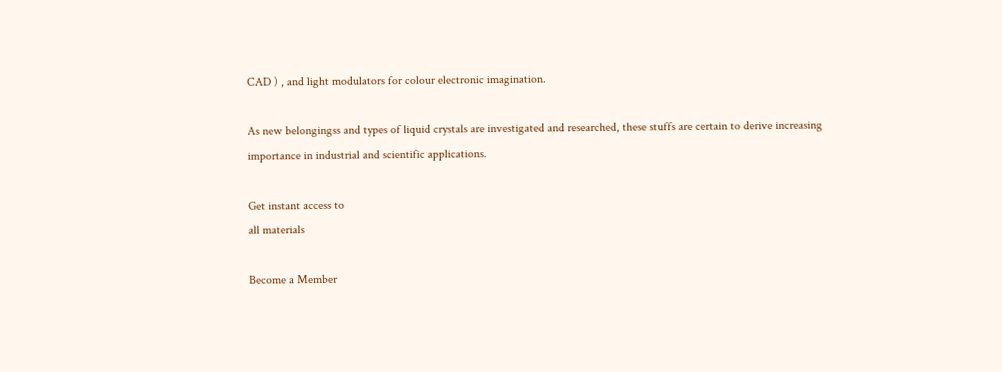CAD ) , and light modulators for colour electronic imagination.

As new belongingss and types of liquid crystals are investigated and researched, these stuffs are certain to derive increasing importance in industrial and scientific applications.

Get instant access to
all materials

Become a Member